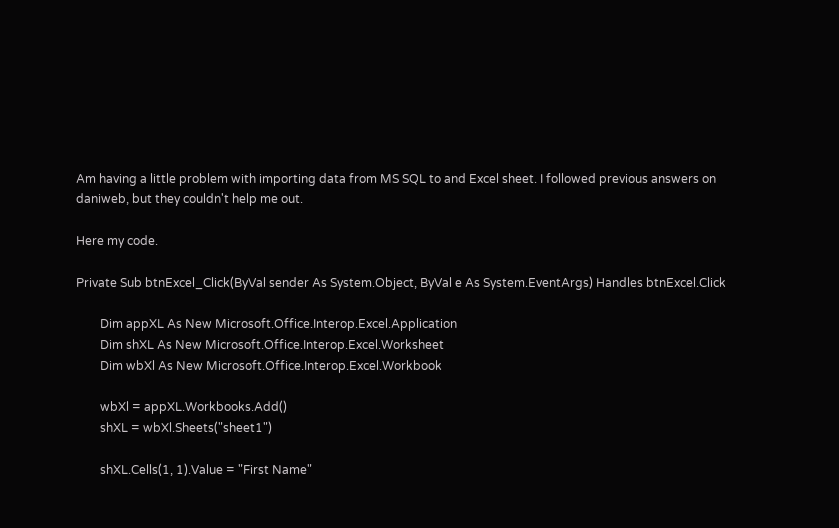Am having a little problem with importing data from MS SQL to and Excel sheet. I followed previous answers on daniweb, but they couldn't help me out.

Here my code.

Private Sub btnExcel_Click(ByVal sender As System.Object, ByVal e As System.EventArgs) Handles btnExcel.Click

        Dim appXL As New Microsoft.Office.Interop.Excel.Application
        Dim shXL As New Microsoft.Office.Interop.Excel.Worksheet
        Dim wbXl As New Microsoft.Office.Interop.Excel.Workbook

        wbXl = appXL.Workbooks.Add()
        shXL = wbXl.Sheets("sheet1")

        shXL.Cells(1, 1).Value = "First Name"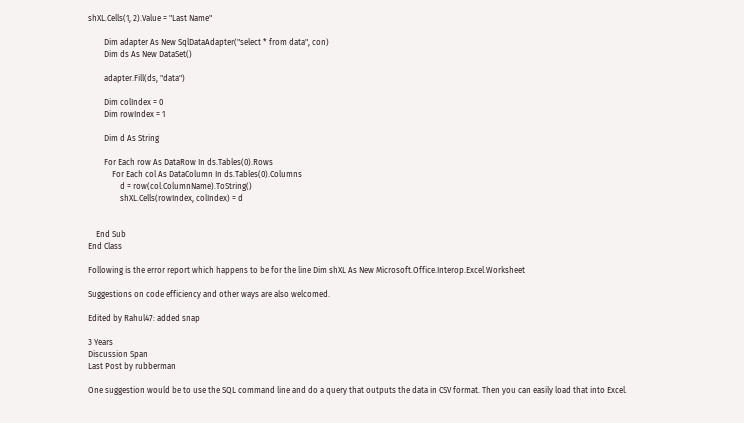shXL.Cells(1, 2).Value = "Last Name"

        Dim adapter As New SqlDataAdapter("select * from data", con)
        Dim ds As New DataSet()

        adapter.Fill(ds, "data")

        Dim colIndex = 0
        Dim rowIndex = 1

        Dim d As String

        For Each row As DataRow In ds.Tables(0).Rows
            For Each col As DataColumn In ds.Tables(0).Columns
                d = row(col.ColumnName).ToString()
                shXL.Cells(rowIndex, colIndex) = d


    End Sub
End Class

Following is the error report which happens to be for the line Dim shXL As New Microsoft.Office.Interop.Excel.Worksheet

Suggestions on code efficiency and other ways are also welcomed.

Edited by Rahul47: added snap

3 Years
Discussion Span
Last Post by rubberman

One suggestion would be to use the SQL command line and do a query that outputs the data in CSV format. Then you can easily load that into Excel.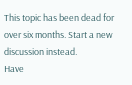This topic has been dead for over six months. Start a new discussion instead.
Have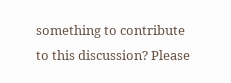something to contribute to this discussion? Please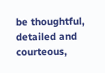be thoughtful, detailed and courteous,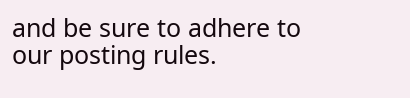and be sure to adhere to our posting rules.